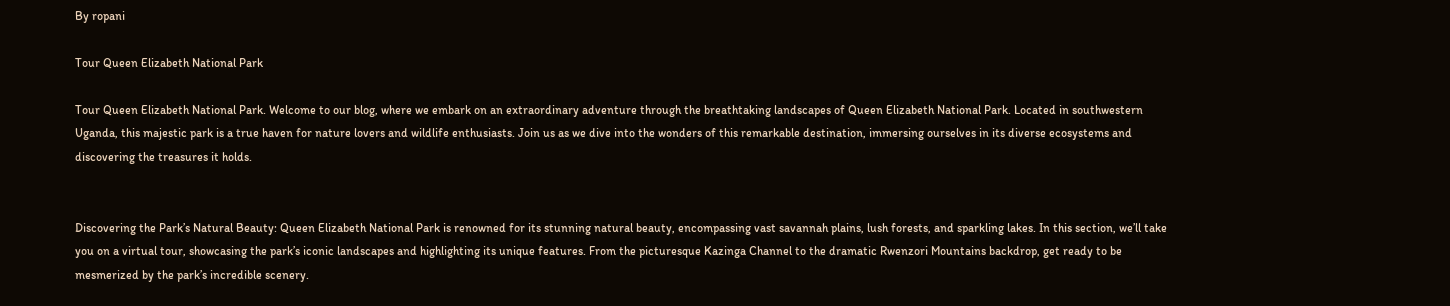By ropani

Tour Queen Elizabeth National Park

Tour Queen Elizabeth National Park. Welcome to our blog, where we embark on an extraordinary adventure through the breathtaking landscapes of Queen Elizabeth National Park. Located in southwestern Uganda, this majestic park is a true haven for nature lovers and wildlife enthusiasts. Join us as we dive into the wonders of this remarkable destination, immersing ourselves in its diverse ecosystems and discovering the treasures it holds.


Discovering the Park’s Natural Beauty: Queen Elizabeth National Park is renowned for its stunning natural beauty, encompassing vast savannah plains, lush forests, and sparkling lakes. In this section, we’ll take you on a virtual tour, showcasing the park’s iconic landscapes and highlighting its unique features. From the picturesque Kazinga Channel to the dramatic Rwenzori Mountains backdrop, get ready to be mesmerized by the park’s incredible scenery.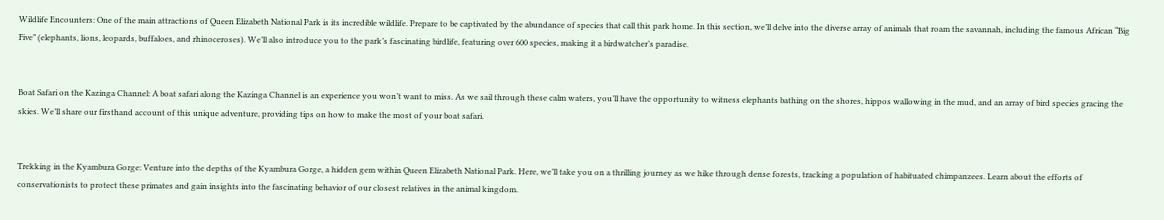Wildlife Encounters: One of the main attractions of Queen Elizabeth National Park is its incredible wildlife. Prepare to be captivated by the abundance of species that call this park home. In this section, we’ll delve into the diverse array of animals that roam the savannah, including the famous African “Big Five” (elephants, lions, leopards, buffaloes, and rhinoceroses). We’ll also introduce you to the park’s fascinating birdlife, featuring over 600 species, making it a birdwatcher’s paradise.


Boat Safari on the Kazinga Channel: A boat safari along the Kazinga Channel is an experience you won’t want to miss. As we sail through these calm waters, you’ll have the opportunity to witness elephants bathing on the shores, hippos wallowing in the mud, and an array of bird species gracing the skies. We’ll share our firsthand account of this unique adventure, providing tips on how to make the most of your boat safari.


Trekking in the Kyambura Gorge: Venture into the depths of the Kyambura Gorge, a hidden gem within Queen Elizabeth National Park. Here, we’ll take you on a thrilling journey as we hike through dense forests, tracking a population of habituated chimpanzees. Learn about the efforts of conservationists to protect these primates and gain insights into the fascinating behavior of our closest relatives in the animal kingdom.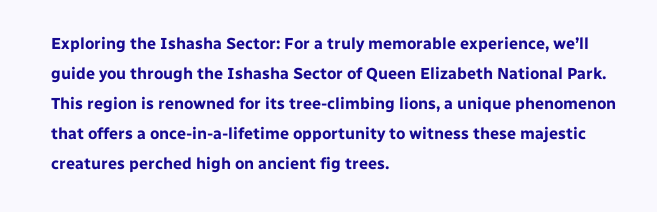Exploring the Ishasha Sector: For a truly memorable experience, we’ll guide you through the Ishasha Sector of Queen Elizabeth National Park. This region is renowned for its tree-climbing lions, a unique phenomenon that offers a once-in-a-lifetime opportunity to witness these majestic creatures perched high on ancient fig trees.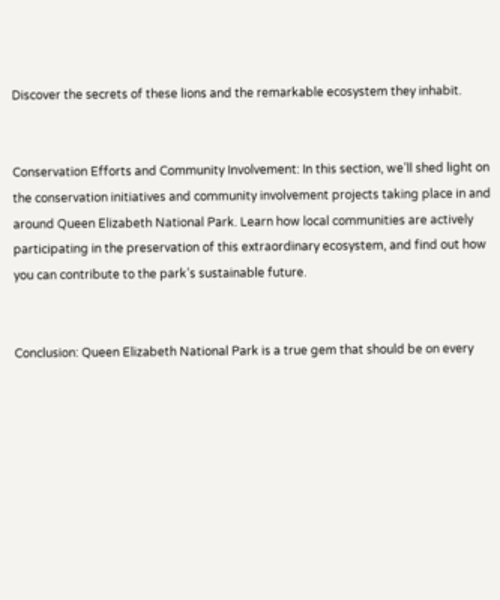Discover the secrets of these lions and the remarkable ecosystem they inhabit.


Conservation Efforts and Community Involvement: In this section, we’ll shed light on the conservation initiatives and community involvement projects taking place in and around Queen Elizabeth National Park. Learn how local communities are actively participating in the preservation of this extraordinary ecosystem, and find out how you can contribute to the park’s sustainable future.


Conclusion: Queen Elizabeth National Park is a true gem that should be on every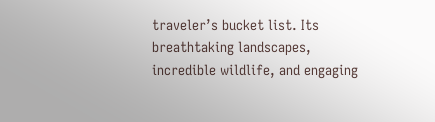traveler’s bucket list. Its breathtaking landscapes, incredible wildlife, and engaging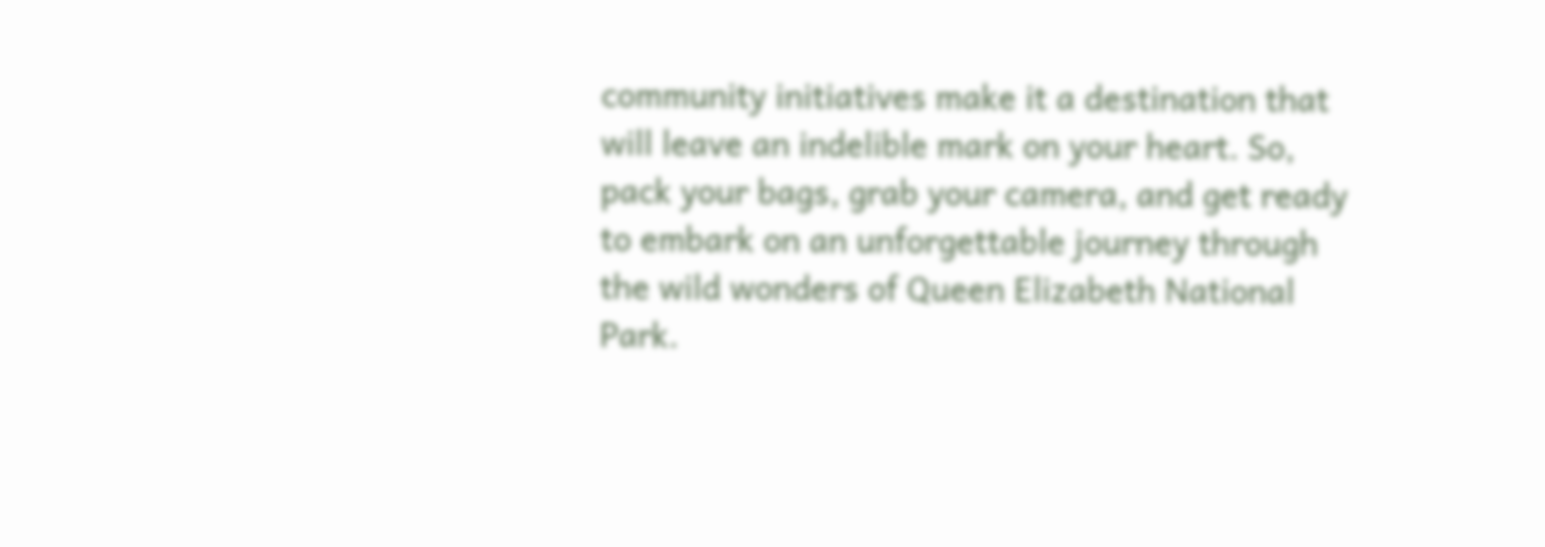community initiatives make it a destination that will leave an indelible mark on your heart. So, pack your bags, grab your camera, and get ready to embark on an unforgettable journey through the wild wonders of Queen Elizabeth National Park.